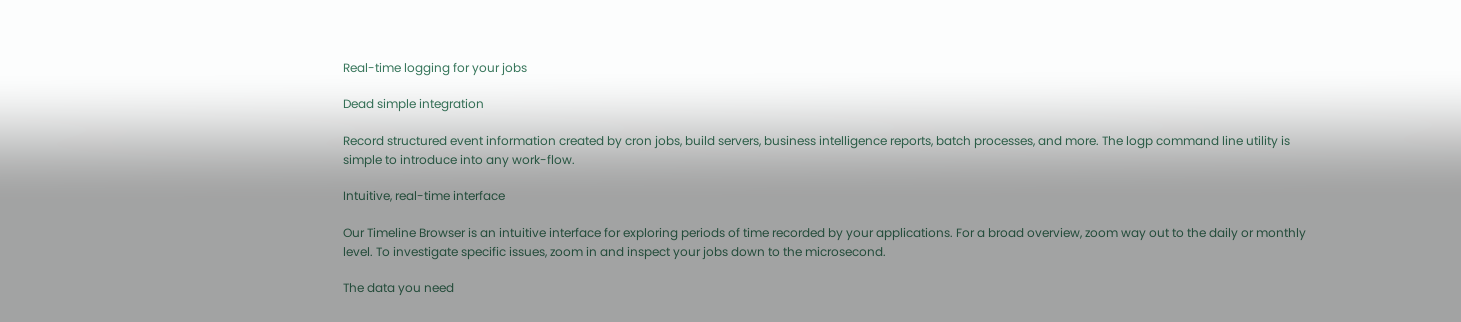Real-time logging for your jobs

Dead simple integration

Record structured event information created by cron jobs, build servers, business intelligence reports, batch processes, and more. The logp command line utility is simple to introduce into any work-flow.

Intuitive, real-time interface

Our Timeline Browser is an intuitive interface for exploring periods of time recorded by your applications. For a broad overview, zoom way out to the daily or monthly level. To investigate specific issues, zoom in and inspect your jobs down to the microsecond.

The data you need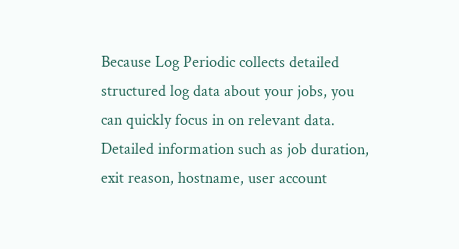Because Log Periodic collects detailed structured log data about your jobs, you can quickly focus in on relevant data. Detailed information such as job duration, exit reason, hostname, user account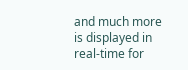and much more is displayed in real-time for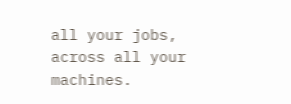all your jobs, across all your machines.